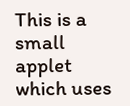This is a small applet which uses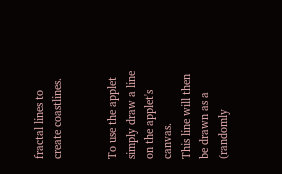fractal lines to create coastlines.


To use the applet simply draw a line on the applet's canvas.
This line will then be drawn as a (randomly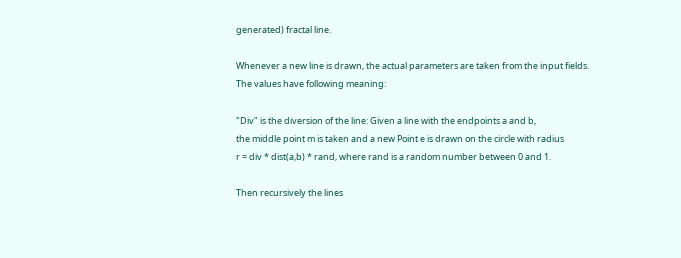generated) fractal line.

Whenever a new line is drawn, the actual parameters are taken from the input fields.
The values have following meaning:

"Div" is the diversion of the line: Given a line with the endpoints a and b,
the middle point m is taken and a new Point e is drawn on the circle with radius
r = div * dist(a,b) * rand, where rand is a random number between 0 and 1.

Then recursively the lines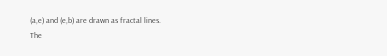(a,e) and (e,b) are drawn as fractal lines.
The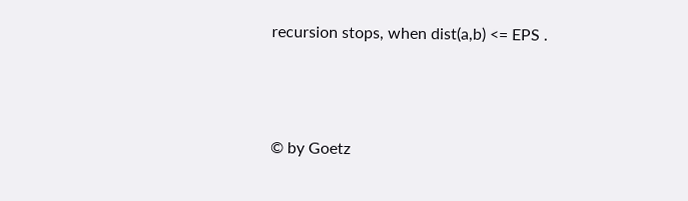recursion stops, when dist(a,b) <= EPS .



© by Goetz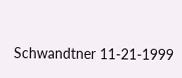Schwandtner 11-21-1999